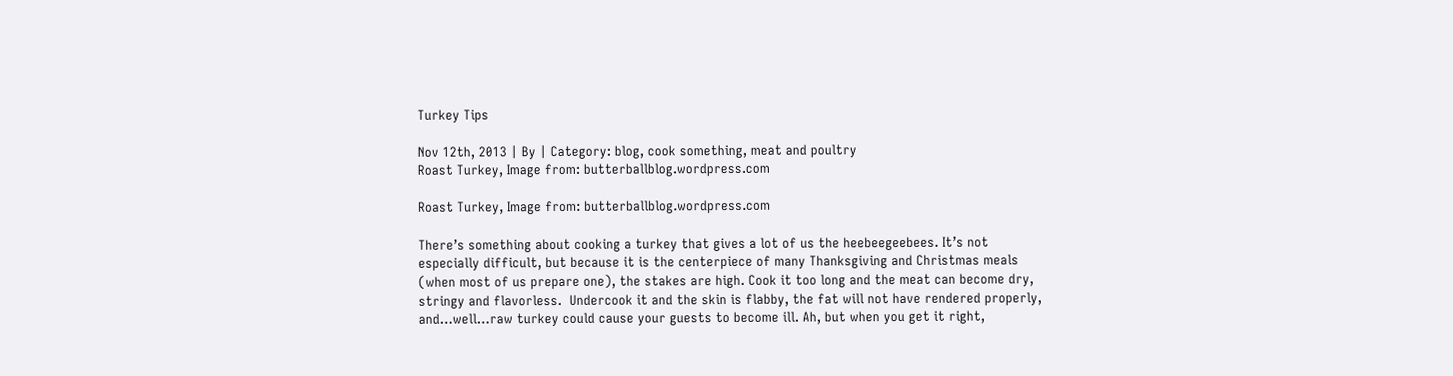Turkey Tips

Nov 12th, 2013 | By | Category: blog, cook something, meat and poultry
Roast Turkey, Image from: butterballblog.wordpress.com

Roast Turkey, Image from: butterballblog.wordpress.com

There’s something about cooking a turkey that gives a lot of us the heebeegeebees. It’s not especially difficult, but because it is the centerpiece of many Thanksgiving and Christmas meals (when most of us prepare one), the stakes are high. Cook it too long and the meat can become dry, stringy and flavorless.  Undercook it and the skin is flabby, the fat will not have rendered properly, and…well…raw turkey could cause your guests to become ill. Ah, but when you get it right,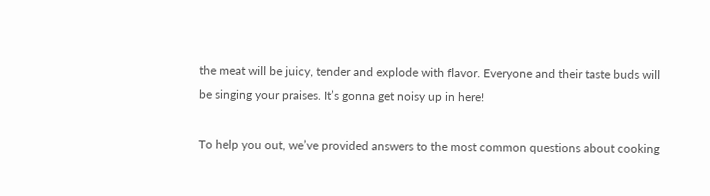the meat will be juicy, tender and explode with flavor. Everyone and their taste buds will be singing your praises. It’s gonna get noisy up in here!

To help you out, we’ve provided answers to the most common questions about cooking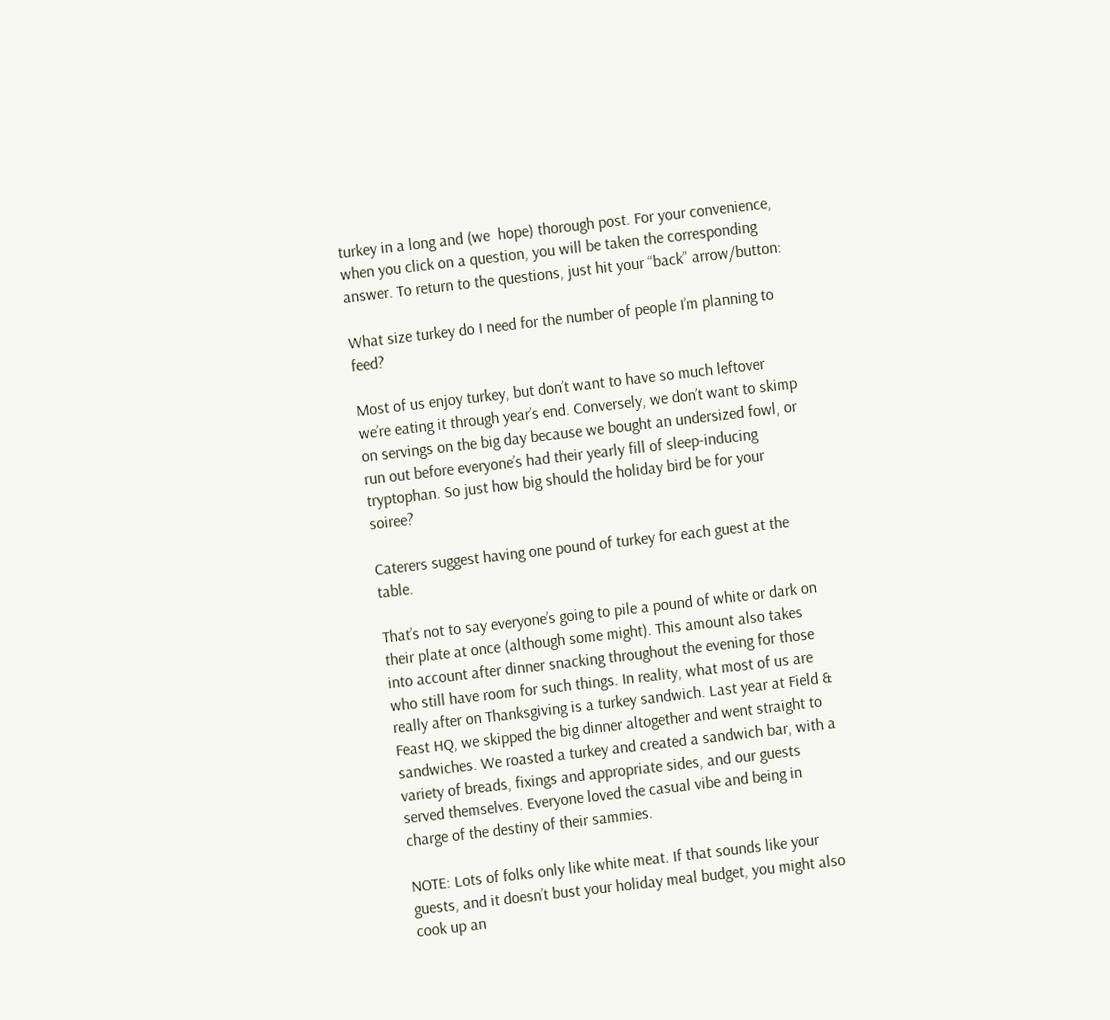turkey in a long and (we  hope) thorough post. For your convenience, when you click on a question, you will be taken the corresponding answer. To return to the questions, just hit your “back” arrow/button:

What size turkey do I need for the number of people I’m planning to feed?

Most of us enjoy turkey, but don’t want to have so much leftover we’re eating it through year’s end. Conversely, we don’t want to skimp on servings on the big day because we bought an undersized fowl, or run out before everyone’s had their yearly fill of sleep-inducing tryptophan. So just how big should the holiday bird be for your soiree?

Caterers suggest having one pound of turkey for each guest at the table.

That’s not to say everyone’s going to pile a pound of white or dark on their plate at once (although some might). This amount also takes into account after dinner snacking throughout the evening for those who still have room for such things. In reality, what most of us are really after on Thanksgiving is a turkey sandwich. Last year at Field & Feast HQ, we skipped the big dinner altogether and went straight to sandwiches. We roasted a turkey and created a sandwich bar, with a variety of breads, fixings and appropriate sides, and our guests served themselves. Everyone loved the casual vibe and being in charge of the destiny of their sammies.

NOTE: Lots of folks only like white meat. If that sounds like your guests, and it doesn’t bust your holiday meal budget, you might also cook up an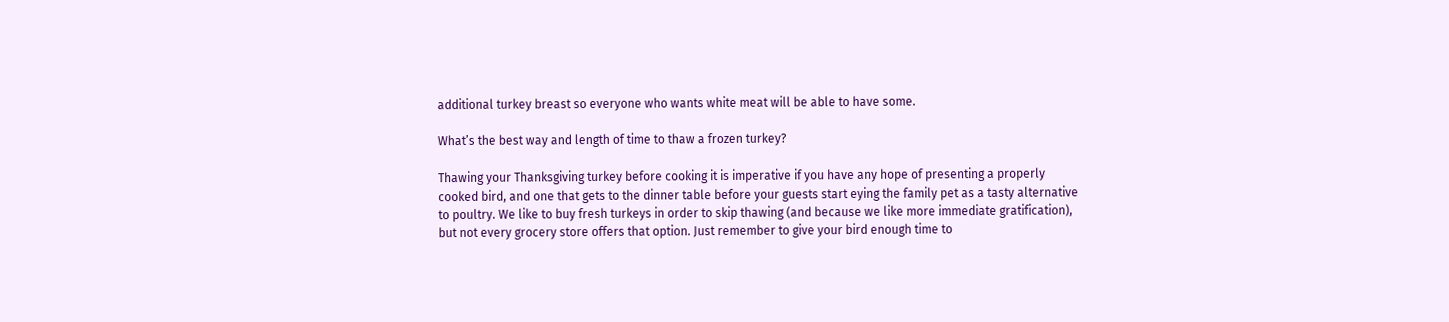additional turkey breast so everyone who wants white meat will be able to have some.

What’s the best way and length of time to thaw a frozen turkey?

Thawing your Thanksgiving turkey before cooking it is imperative if you have any hope of presenting a properly cooked bird, and one that gets to the dinner table before your guests start eying the family pet as a tasty alternative to poultry. We like to buy fresh turkeys in order to skip thawing (and because we like more immediate gratification), but not every grocery store offers that option. Just remember to give your bird enough time to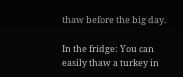thaw before the big day.

In the fridge: You can easily thaw a turkey in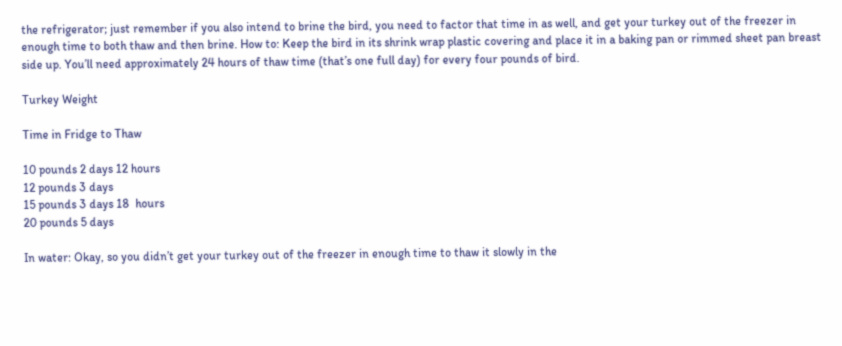the refrigerator; just remember if you also intend to brine the bird, you need to factor that time in as well, and get your turkey out of the freezer in enough time to both thaw and then brine. How to: Keep the bird in its shrink wrap plastic covering and place it in a baking pan or rimmed sheet pan breast side up. You’ll need approximately 24 hours of thaw time (that’s one full day) for every four pounds of bird.

Turkey Weight

Time in Fridge to Thaw

10 pounds 2 days 12 hours
12 pounds 3 days
15 pounds 3 days 18  hours
20 pounds 5 days

In water: Okay, so you didn’t get your turkey out of the freezer in enough time to thaw it slowly in the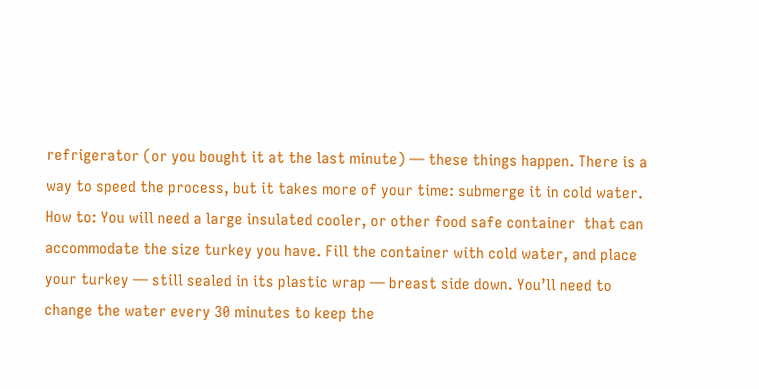refrigerator (or you bought it at the last minute) — these things happen. There is a way to speed the process, but it takes more of your time: submerge it in cold water. How to: You will need a large insulated cooler, or other food safe container  that can accommodate the size turkey you have. Fill the container with cold water, and place your turkey — still sealed in its plastic wrap — breast side down. You’ll need to change the water every 30 minutes to keep the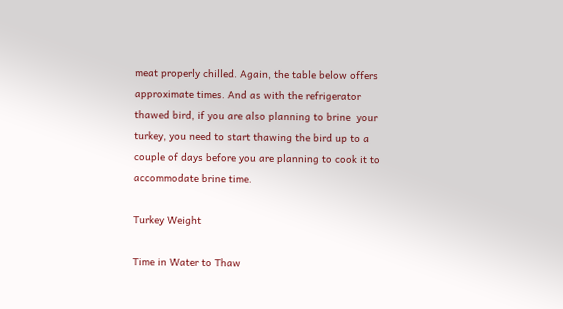meat properly chilled. Again, the table below offers approximate times. And as with the refrigerator thawed bird, if you are also planning to brine  your turkey, you need to start thawing the bird up to a couple of days before you are planning to cook it to accommodate brine time.

Turkey Weight

Time in Water to Thaw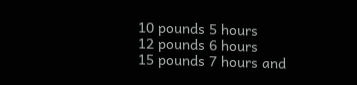10 pounds 5 hours
12 pounds 6 hours
15 pounds 7 hours and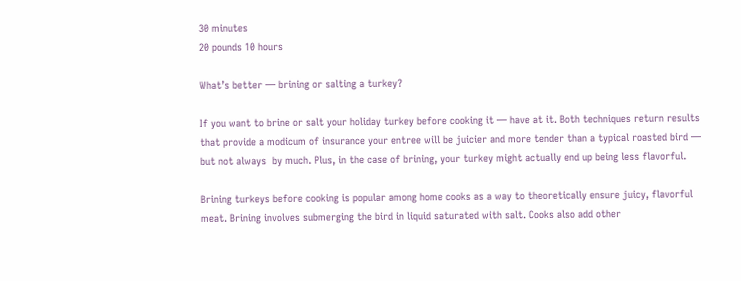30 minutes
20 pounds 10 hours

What’s better — brining or salting a turkey?

If you want to brine or salt your holiday turkey before cooking it — have at it. Both techniques return results that provide a modicum of insurance your entree will be juicier and more tender than a typical roasted bird — but not always  by much. Plus, in the case of brining, your turkey might actually end up being less flavorful.

Brining turkeys before cooking is popular among home cooks as a way to theoretically ensure juicy, flavorful meat. Brining involves submerging the bird in liquid saturated with salt. Cooks also add other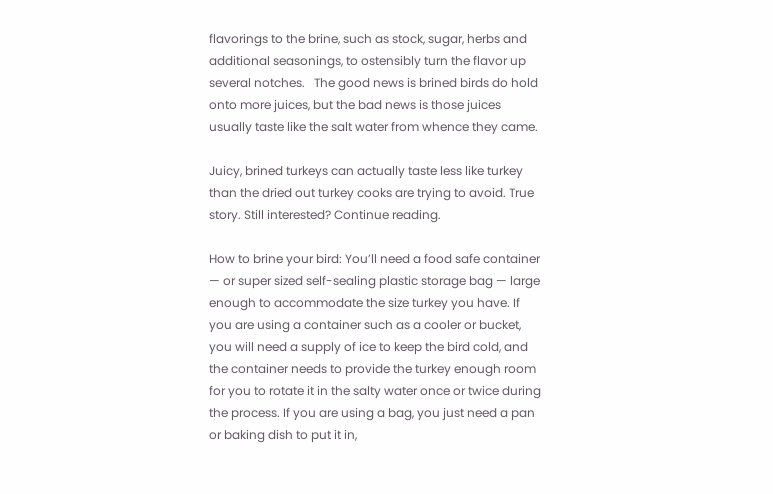flavorings to the brine, such as stock, sugar, herbs and additional seasonings, to ostensibly turn the flavor up several notches.   The good news is brined birds do hold onto more juices, but the bad news is those juices usually taste like the salt water from whence they came.

Juicy, brined turkeys can actually taste less like turkey than the dried out turkey cooks are trying to avoid. True story. Still interested? Continue reading.

How to brine your bird: You’ll need a food safe container — or super sized self-sealing plastic storage bag — large enough to accommodate the size turkey you have. If you are using a container such as a cooler or bucket, you will need a supply of ice to keep the bird cold, and the container needs to provide the turkey enough room for you to rotate it in the salty water once or twice during the process. If you are using a bag, you just need a pan or baking dish to put it in,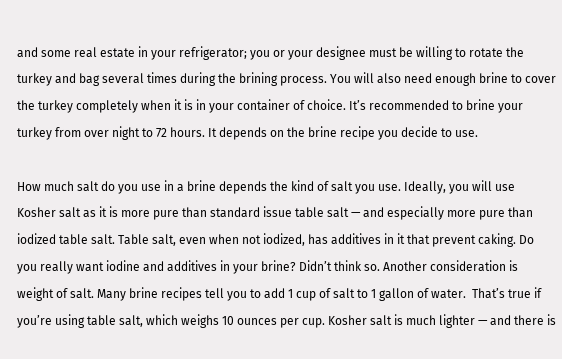and some real estate in your refrigerator; you or your designee must be willing to rotate the turkey and bag several times during the brining process. You will also need enough brine to cover the turkey completely when it is in your container of choice. It’s recommended to brine your turkey from over night to 72 hours. It depends on the brine recipe you decide to use.

How much salt do you use in a brine depends the kind of salt you use. Ideally, you will use Kosher salt as it is more pure than standard issue table salt — and especially more pure than iodized table salt. Table salt, even when not iodized, has additives in it that prevent caking. Do you really want iodine and additives in your brine? Didn’t think so. Another consideration is weight of salt. Many brine recipes tell you to add 1 cup of salt to 1 gallon of water.  That’s true if you’re using table salt, which weighs 10 ounces per cup. Kosher salt is much lighter — and there is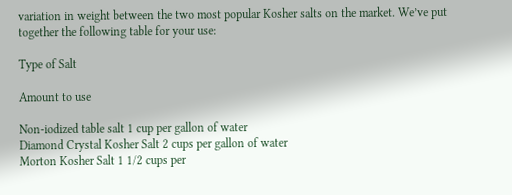variation in weight between the two most popular Kosher salts on the market. We’ve put together the following table for your use:

Type of Salt

Amount to use

Non-iodized table salt 1 cup per gallon of water
Diamond Crystal Kosher Salt 2 cups per gallon of water
Morton Kosher Salt 1 1/2 cups per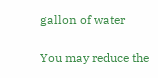gallon of water

You may reduce the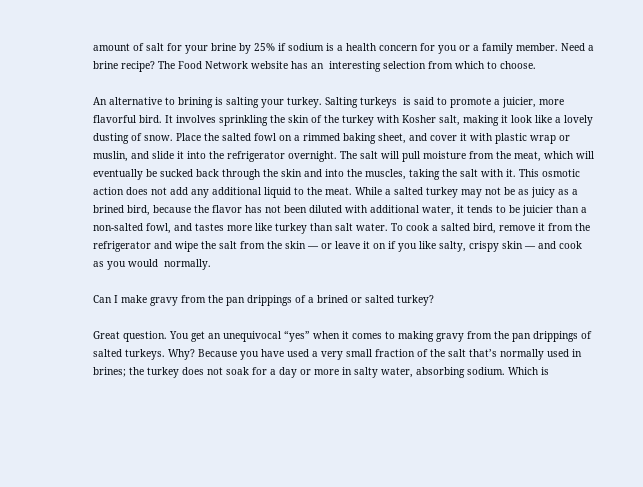amount of salt for your brine by 25% if sodium is a health concern for you or a family member. Need a brine recipe? The Food Network website has an  interesting selection from which to choose.

An alternative to brining is salting your turkey. Salting turkeys  is said to promote a juicier, more flavorful bird. It involves sprinkling the skin of the turkey with Kosher salt, making it look like a lovely dusting of snow. Place the salted fowl on a rimmed baking sheet, and cover it with plastic wrap or muslin, and slide it into the refrigerator overnight. The salt will pull moisture from the meat, which will eventually be sucked back through the skin and into the muscles, taking the salt with it. This osmotic action does not add any additional liquid to the meat. While a salted turkey may not be as juicy as a brined bird, because the flavor has not been diluted with additional water, it tends to be juicier than a non-salted fowl, and tastes more like turkey than salt water. To cook a salted bird, remove it from the refrigerator and wipe the salt from the skin — or leave it on if you like salty, crispy skin — and cook as you would  normally.

Can I make gravy from the pan drippings of a brined or salted turkey?

Great question. You get an unequivocal “yes” when it comes to making gravy from the pan drippings of salted turkeys. Why? Because you have used a very small fraction of the salt that’s normally used in brines; the turkey does not soak for a day or more in salty water, absorbing sodium. Which is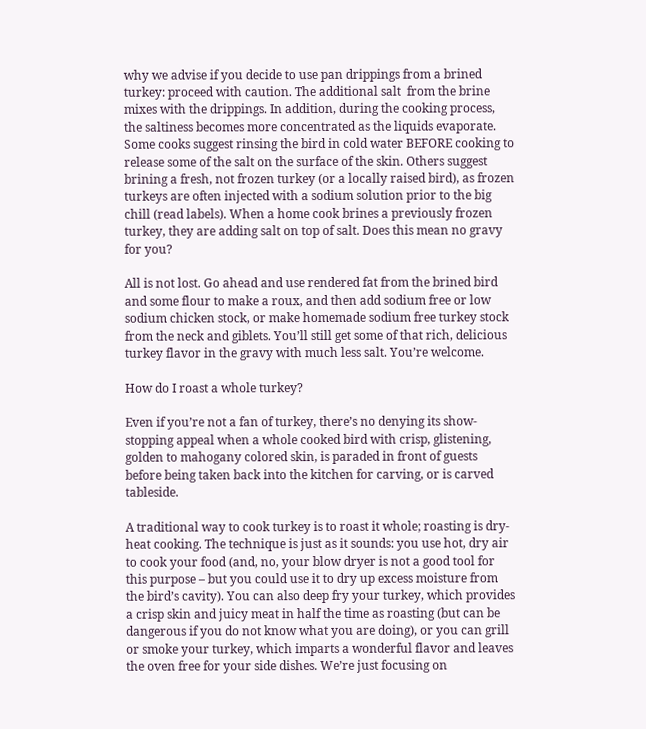why we advise if you decide to use pan drippings from a brined turkey: proceed with caution. The additional salt  from the brine mixes with the drippings. In addition, during the cooking process, the saltiness becomes more concentrated as the liquids evaporate. Some cooks suggest rinsing the bird in cold water BEFORE cooking to release some of the salt on the surface of the skin. Others suggest brining a fresh, not frozen turkey (or a locally raised bird), as frozen turkeys are often injected with a sodium solution prior to the big chill (read labels). When a home cook brines a previously frozen turkey, they are adding salt on top of salt. Does this mean no gravy for you?

All is not lost. Go ahead and use rendered fat from the brined bird and some flour to make a roux, and then add sodium free or low sodium chicken stock, or make homemade sodium free turkey stock from the neck and giblets. You’ll still get some of that rich, delicious turkey flavor in the gravy with much less salt. You’re welcome.

How do I roast a whole turkey?

Even if you’re not a fan of turkey, there’s no denying its show-stopping appeal when a whole cooked bird with crisp, glistening, golden to mahogany colored skin, is paraded in front of guests before being taken back into the kitchen for carving, or is carved tableside.

A traditional way to cook turkey is to roast it whole; roasting is dry-heat cooking. The technique is just as it sounds: you use hot, dry air to cook your food (and, no, your blow dryer is not a good tool for this purpose – but you could use it to dry up excess moisture from the bird’s cavity). You can also deep fry your turkey, which provides a crisp skin and juicy meat in half the time as roasting (but can be dangerous if you do not know what you are doing), or you can grill or smoke your turkey, which imparts a wonderful flavor and leaves the oven free for your side dishes. We’re just focusing on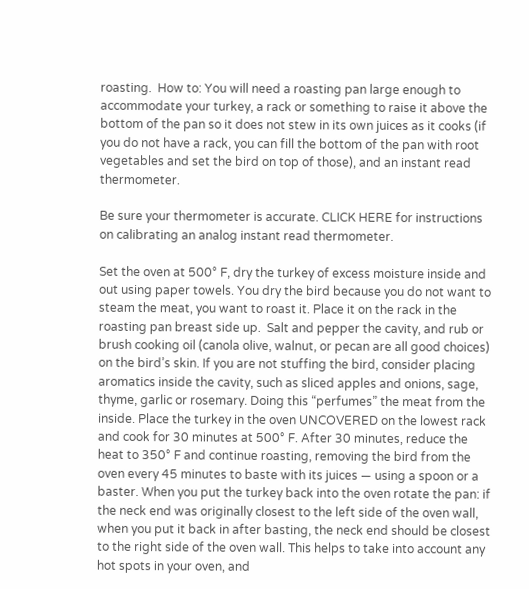roasting.  How to: You will need a roasting pan large enough to accommodate your turkey, a rack or something to raise it above the bottom of the pan so it does not stew in its own juices as it cooks (if you do not have a rack, you can fill the bottom of the pan with root vegetables and set the bird on top of those), and an instant read thermometer.

Be sure your thermometer is accurate. CLICK HERE for instructions on calibrating an analog instant read thermometer.

Set the oven at 500° F, dry the turkey of excess moisture inside and out using paper towels. You dry the bird because you do not want to steam the meat, you want to roast it. Place it on the rack in the roasting pan breast side up.  Salt and pepper the cavity, and rub or brush cooking oil (canola olive, walnut, or pecan are all good choices) on the bird’s skin. If you are not stuffing the bird, consider placing aromatics inside the cavity, such as sliced apples and onions, sage, thyme, garlic or rosemary. Doing this “perfumes” the meat from the inside. Place the turkey in the oven UNCOVERED on the lowest rack and cook for 30 minutes at 500° F. After 30 minutes, reduce the heat to 350° F and continue roasting, removing the bird from the oven every 45 minutes to baste with its juices — using a spoon or a baster. When you put the turkey back into the oven rotate the pan: if the neck end was originally closest to the left side of the oven wall, when you put it back in after basting, the neck end should be closest to the right side of the oven wall. This helps to take into account any hot spots in your oven, and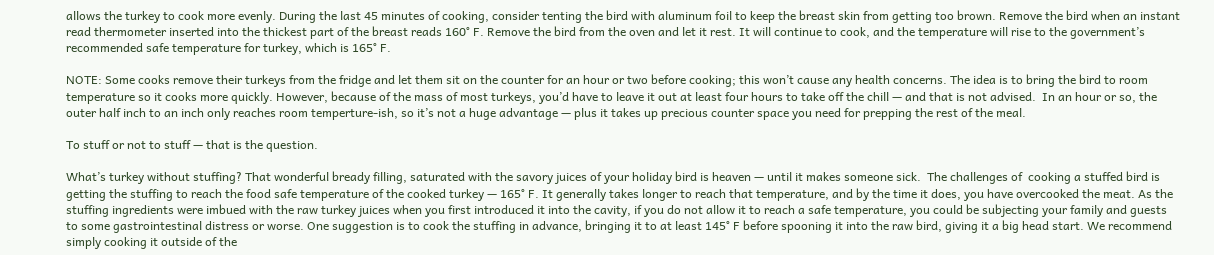allows the turkey to cook more evenly. During the last 45 minutes of cooking, consider tenting the bird with aluminum foil to keep the breast skin from getting too brown. Remove the bird when an instant read thermometer inserted into the thickest part of the breast reads 160° F. Remove the bird from the oven and let it rest. It will continue to cook, and the temperature will rise to the government’s recommended safe temperature for turkey, which is 165° F.

NOTE: Some cooks remove their turkeys from the fridge and let them sit on the counter for an hour or two before cooking; this won’t cause any health concerns. The idea is to bring the bird to room temperature so it cooks more quickly. However, because of the mass of most turkeys, you’d have to leave it out at least four hours to take off the chill — and that is not advised.  In an hour or so, the outer half inch to an inch only reaches room temperture-ish, so it’s not a huge advantage — plus it takes up precious counter space you need for prepping the rest of the meal.

To stuff or not to stuff — that is the question.

What’s turkey without stuffing? That wonderful bready filling, saturated with the savory juices of your holiday bird is heaven — until it makes someone sick.  The challenges of  cooking a stuffed bird is getting the stuffing to reach the food safe temperature of the cooked turkey — 165° F. It generally takes longer to reach that temperature, and by the time it does, you have overcooked the meat. As the stuffing ingredients were imbued with the raw turkey juices when you first introduced it into the cavity, if you do not allow it to reach a safe temperature, you could be subjecting your family and guests to some gastrointestinal distress or worse. One suggestion is to cook the stuffing in advance, bringing it to at least 145° F before spooning it into the raw bird, giving it a big head start. We recommend simply cooking it outside of the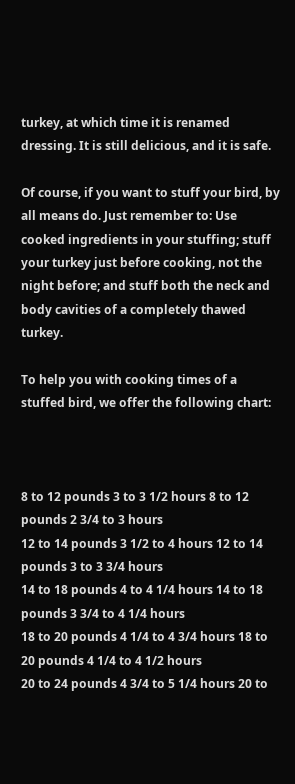turkey, at which time it is renamed dressing. It is still delicious, and it is safe.

Of course, if you want to stuff your bird, by all means do. Just remember to: Use cooked ingredients in your stuffing; stuff your turkey just before cooking, not the night before; and stuff both the neck and body cavities of a completely thawed turkey.

To help you with cooking times of a stuffed bird, we offer the following chart:



8 to 12 pounds 3 to 3 1/2 hours 8 to 12 pounds 2 3/4 to 3 hours
12 to 14 pounds 3 1/2 to 4 hours 12 to 14 pounds 3 to 3 3/4 hours
14 to 18 pounds 4 to 4 1/4 hours 14 to 18 pounds 3 3/4 to 4 1/4 hours
18 to 20 pounds 4 1/4 to 4 3/4 hours 18 to 20 pounds 4 1/4 to 4 1/2 hours
20 to 24 pounds 4 3/4 to 5 1/4 hours 20 to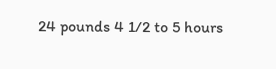24 pounds 4 1/2 to 5 hours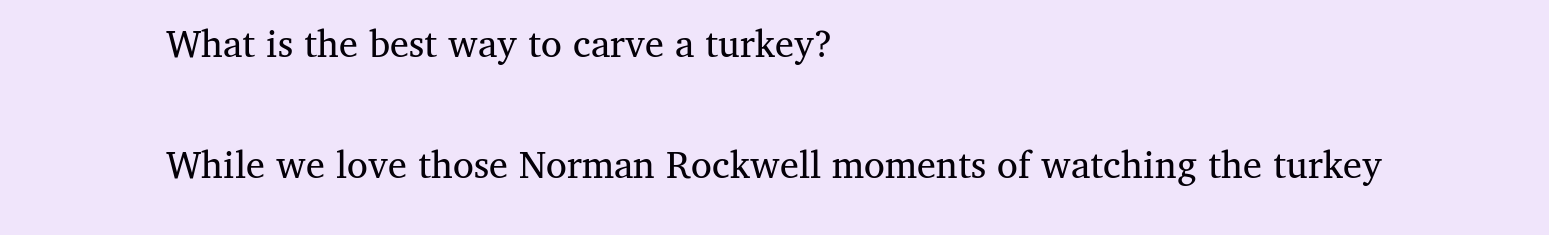What is the best way to carve a turkey?

While we love those Norman Rockwell moments of watching the turkey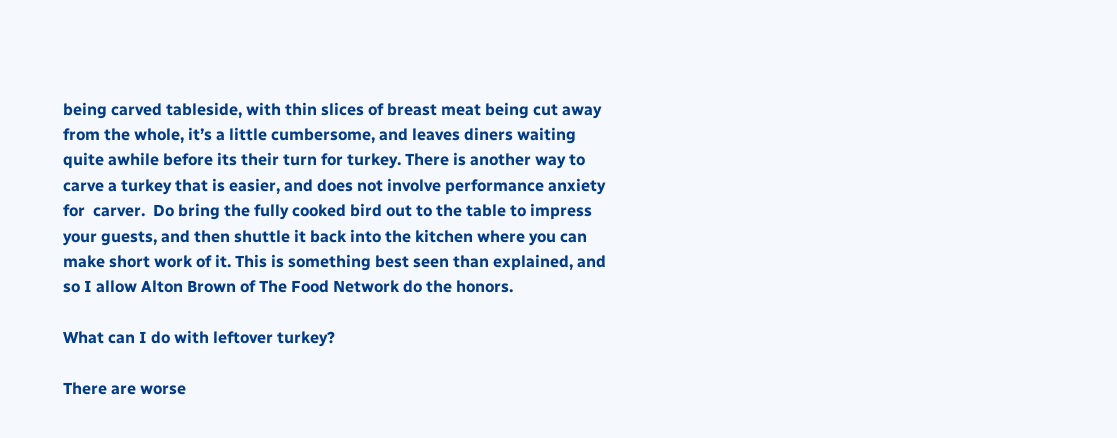being carved tableside, with thin slices of breast meat being cut away from the whole, it’s a little cumbersome, and leaves diners waiting quite awhile before its their turn for turkey. There is another way to carve a turkey that is easier, and does not involve performance anxiety for  carver.  Do bring the fully cooked bird out to the table to impress your guests, and then shuttle it back into the kitchen where you can make short work of it. This is something best seen than explained, and so I allow Alton Brown of The Food Network do the honors.

What can I do with leftover turkey?

There are worse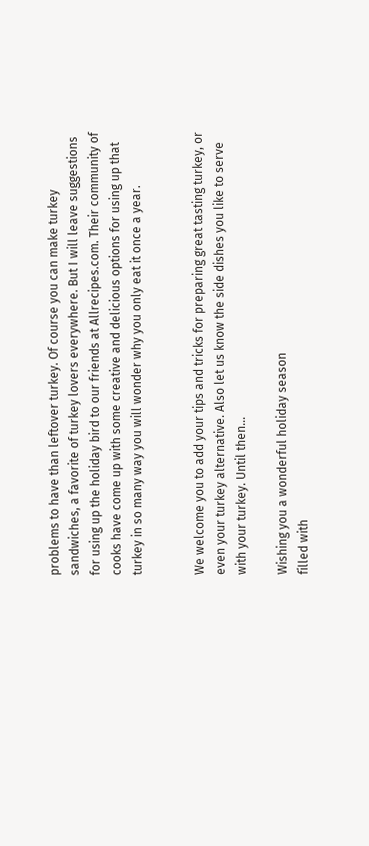problems to have than leftover turkey. Of course you can make turkey sandwiches, a favorite of turkey lovers everywhere. But I will leave suggestions for using up the holiday bird to our friends at Allrecipes.com. Their community of cooks have come up with some creative and delicious options for using up that turkey in so many way you will wonder why you only eat it once a year.


We welcome you to add your tips and tricks for preparing great tasting turkey, or even your turkey alternative. Also let us know the side dishes you like to serve with your turkey. Until then…

Wishing you a wonderful holiday season
filled with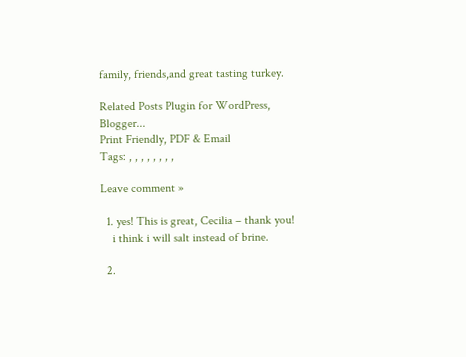family, friends,and great tasting turkey.

Related Posts Plugin for WordPress, Blogger...
Print Friendly, PDF & Email
Tags: , , , , , , , ,

Leave comment »

  1. yes! This is great, Cecilia – thank you!
    i think i will salt instead of brine.

  2.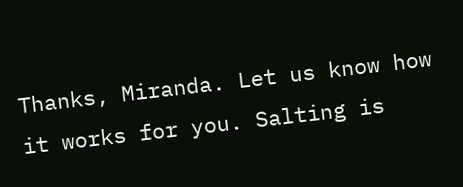Thanks, Miranda. Let us know how it works for you. Salting is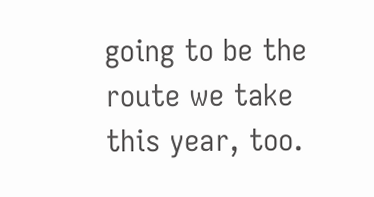going to be the route we take this year, too.